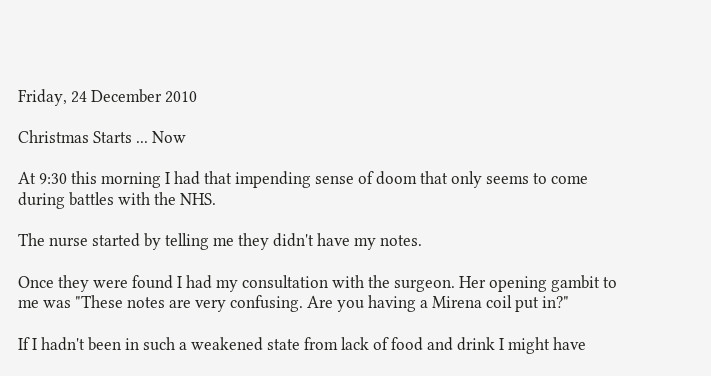Friday, 24 December 2010

Christmas Starts ... Now

At 9:30 this morning I had that impending sense of doom that only seems to come during battles with the NHS.

The nurse started by telling me they didn't have my notes.

Once they were found I had my consultation with the surgeon. Her opening gambit to me was "These notes are very confusing. Are you having a Mirena coil put in?"

If I hadn't been in such a weakened state from lack of food and drink I might have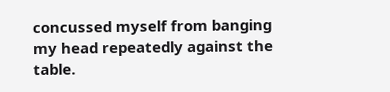concussed myself from banging my head repeatedly against the table.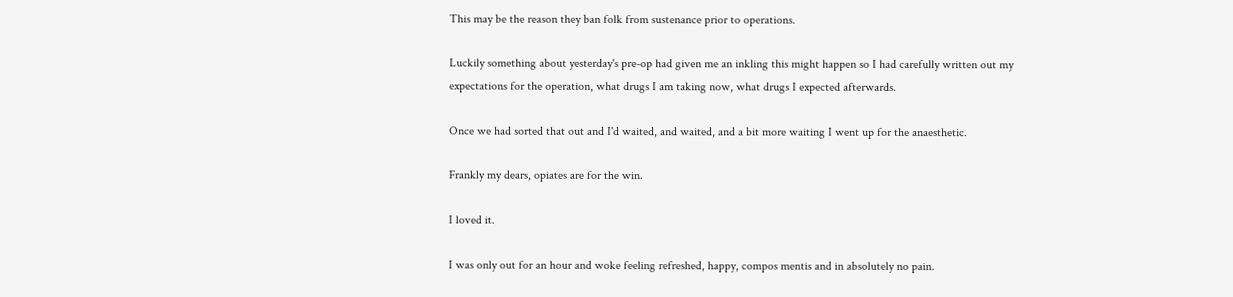This may be the reason they ban folk from sustenance prior to operations.

Luckily something about yesterday's pre-op had given me an inkling this might happen so I had carefully written out my expectations for the operation, what drugs I am taking now, what drugs I expected afterwards.

Once we had sorted that out and I'd waited, and waited, and a bit more waiting I went up for the anaesthetic.

Frankly my dears, opiates are for the win.

I loved it.

I was only out for an hour and woke feeling refreshed, happy, compos mentis and in absolutely no pain.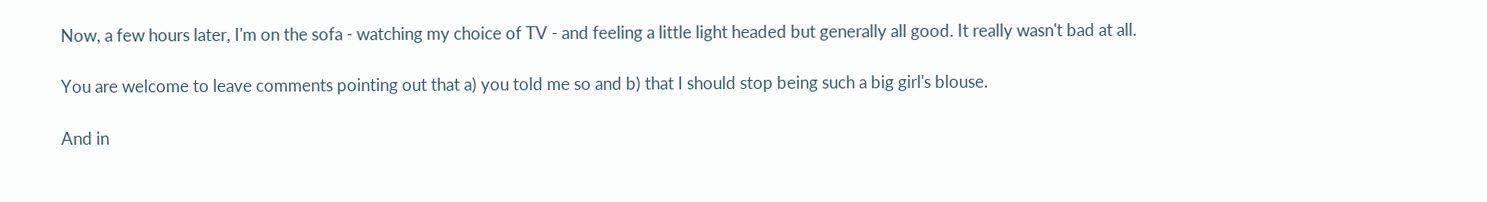Now, a few hours later, I'm on the sofa - watching my choice of TV - and feeling a little light headed but generally all good. It really wasn't bad at all.

You are welcome to leave comments pointing out that a) you told me so and b) that I should stop being such a big girl's blouse.

And in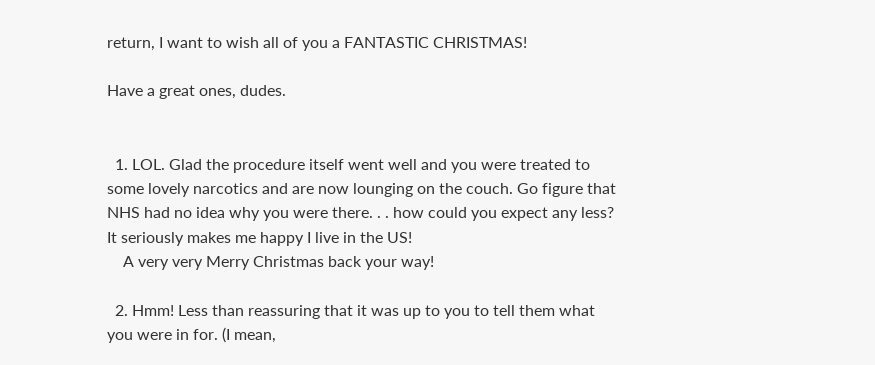return, I want to wish all of you a FANTASTIC CHRISTMAS!

Have a great ones, dudes.


  1. LOL. Glad the procedure itself went well and you were treated to some lovely narcotics and are now lounging on the couch. Go figure that NHS had no idea why you were there. . . how could you expect any less? It seriously makes me happy I live in the US!
    A very very Merry Christmas back your way!

  2. Hmm! Less than reassuring that it was up to you to tell them what you were in for. (I mean,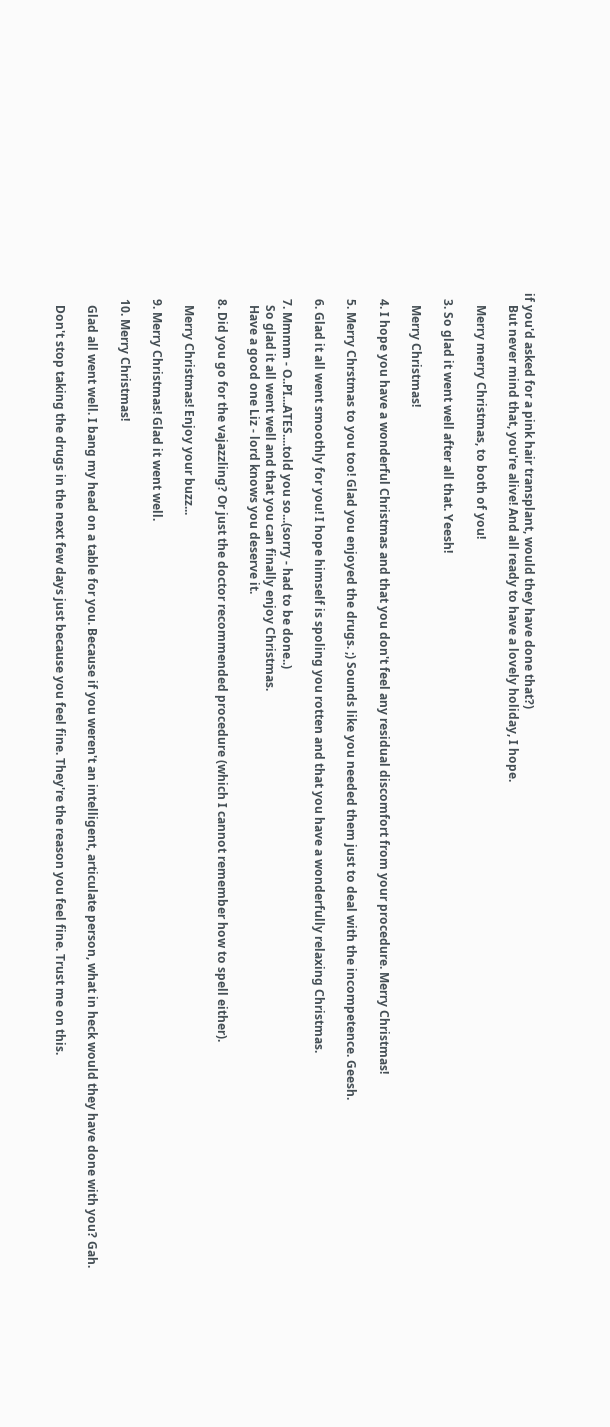if you'd asked for a pink hair transplant, would they have done that?)
    But never mind that, you're alive! And all ready to have a lovely holiday, I hope.

    Merry merry Christmas, to both of you!

  3. So glad it went well after all that. Yeesh!

    Merry Christmas!

  4. I hope you have a wonderful Christmas and that you don't feel any residual discomfort from your procedure. Merry Christmas!

  5. Merry Chrstmas to you too! Glad you enjoyed the drugs. ;) Sounds like you needed them just to deal with the incompetence. Geesh.

  6. Glad it all went smoothly for you! I hope himself is spoling you rotten and that you have a wonderfully relaxing Christmas.

  7. Mmmm - O..PI...ATES....told you so...(sorry - had to be done..)
    So glad it all went well and that you can finally enjoy Christmas.
    Have a good one Liz - lord knows you deserve it.

  8. Did you go for the vajazzling? Or just the doctor recommended procedure (which I cannot remember how to spell either).

    Merry Christmas! Enjoy your buzz...

  9. Merry Christmas! Glad it went well.

  10. Merry Christmas!

    Glad all went well. I bang my head on a table for you. Because if you weren't an intelligent, articulate person, what in heck would they have done with you? Gah.

    Don't stop taking the drugs in the next few days just because you feel fine. They're the reason you feel fine. Trust me on this.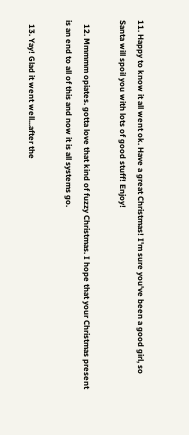11. Happy to know it all went ok. Have a great Christmas! I'm sure you've been a good girl, so Santa will spoil you with lots of good stuff! Enjoy!

  12. Mmmmm opiates. gotta love that kind of fuzzy Christmas. I hope that your Christmas present is an end to all of this and now it is all systems go.

  13. Yay! Glad it went well...after the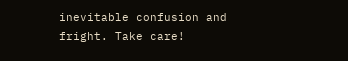inevitable confusion and fright. Take care!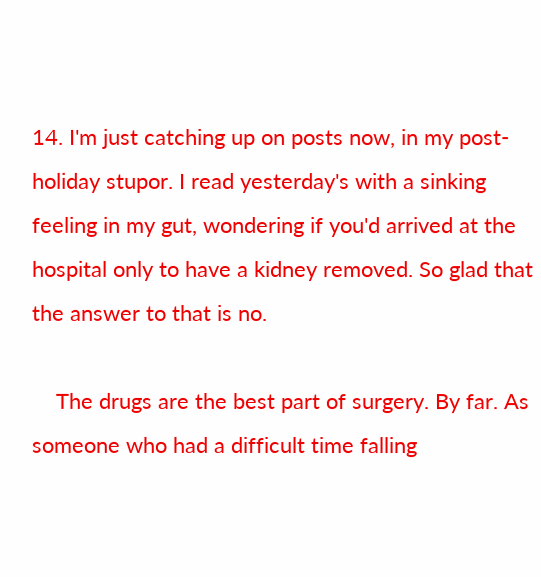14. I'm just catching up on posts now, in my post-holiday stupor. I read yesterday's with a sinking feeling in my gut, wondering if you'd arrived at the hospital only to have a kidney removed. So glad that the answer to that is no.

    The drugs are the best part of surgery. By far. As someone who had a difficult time falling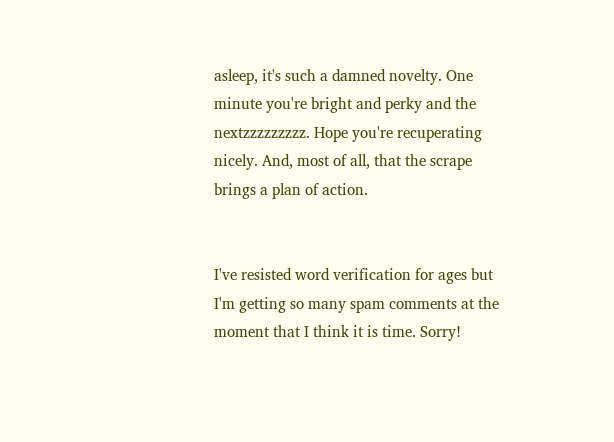asleep, it's such a damned novelty. One minute you're bright and perky and the nextzzzzzzzzz. Hope you're recuperating nicely. And, most of all, that the scrape brings a plan of action.


I've resisted word verification for ages but I'm getting so many spam comments at the moment that I think it is time. Sorry!